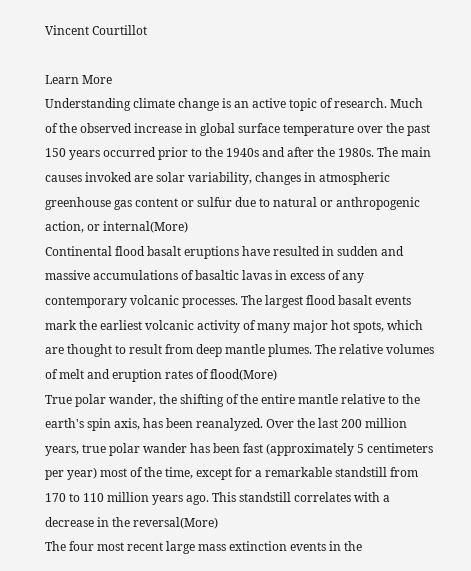Vincent Courtillot

Learn More
Understanding climate change is an active topic of research. Much of the observed increase in global surface temperature over the past 150 years occurred prior to the 1940s and after the 1980s. The main causes invoked are solar variability, changes in atmospheric greenhouse gas content or sulfur due to natural or anthropogenic action, or internal(More)
Continental flood basalt eruptions have resulted in sudden and massive accumulations of basaltic lavas in excess of any contemporary volcanic processes. The largest flood basalt events mark the earliest volcanic activity of many major hot spots, which are thought to result from deep mantle plumes. The relative volumes of melt and eruption rates of flood(More)
True polar wander, the shifting of the entire mantle relative to the earth's spin axis, has been reanalyzed. Over the last 200 million years, true polar wander has been fast (approximately 5 centimeters per year) most of the time, except for a remarkable standstill from 170 to 110 million years ago. This standstill correlates with a decrease in the reversal(More)
The four most recent large mass extinction events in the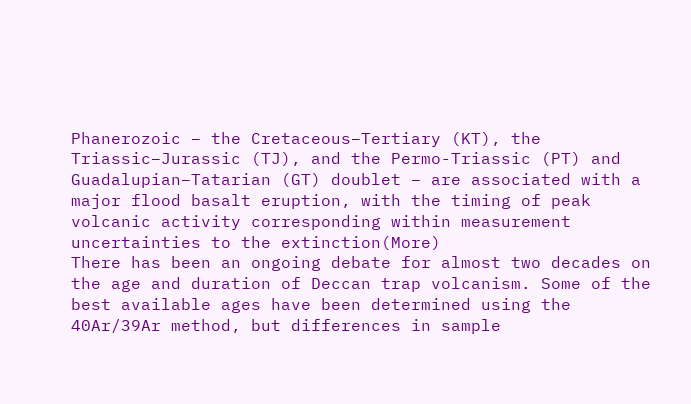Phanerozoic – the Cretaceous–Tertiary (KT), the Triassic–Jurassic (TJ), and the Permo-Triassic (PT) and Guadalupian–Tatarian (GT) doublet – are associated with a major flood basalt eruption, with the timing of peak volcanic activity corresponding within measurement uncertainties to the extinction(More)
There has been an ongoing debate for almost two decades on the age and duration of Deccan trap volcanism. Some of the best available ages have been determined using the 40Ar/39Ar method, but differences in sample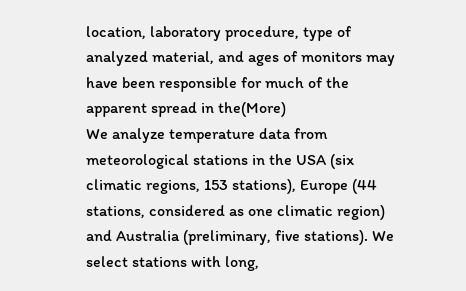location, laboratory procedure, type of analyzed material, and ages of monitors may have been responsible for much of the apparent spread in the(More)
We analyze temperature data from meteorological stations in the USA (six climatic regions, 153 stations), Europe (44 stations, considered as one climatic region) and Australia (preliminary, five stations). We select stations with long,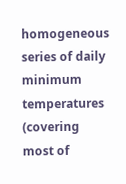homogeneous series of daily minimum temperatures (covering most of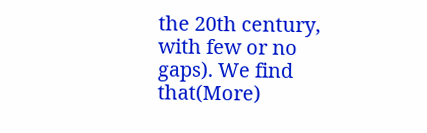the 20th century, with few or no gaps). We find that(More)